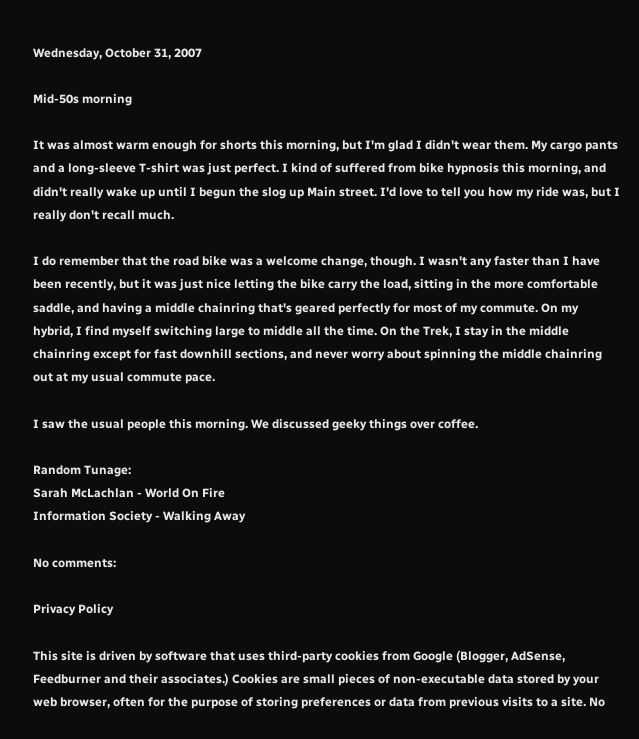Wednesday, October 31, 2007

Mid-50s morning

It was almost warm enough for shorts this morning, but I'm glad I didn't wear them. My cargo pants and a long-sleeve T-shirt was just perfect. I kind of suffered from bike hypnosis this morning, and didn't really wake up until I begun the slog up Main street. I'd love to tell you how my ride was, but I really don't recall much.

I do remember that the road bike was a welcome change, though. I wasn't any faster than I have been recently, but it was just nice letting the bike carry the load, sitting in the more comfortable saddle, and having a middle chainring that's geared perfectly for most of my commute. On my hybrid, I find myself switching large to middle all the time. On the Trek, I stay in the middle chainring except for fast downhill sections, and never worry about spinning the middle chainring out at my usual commute pace.

I saw the usual people this morning. We discussed geeky things over coffee.

Random Tunage:
Sarah McLachlan - World On Fire
Information Society - Walking Away

No comments:

Privacy Policy

This site is driven by software that uses third-party cookies from Google (Blogger, AdSense, Feedburner and their associates.) Cookies are small pieces of non-executable data stored by your web browser, often for the purpose of storing preferences or data from previous visits to a site. No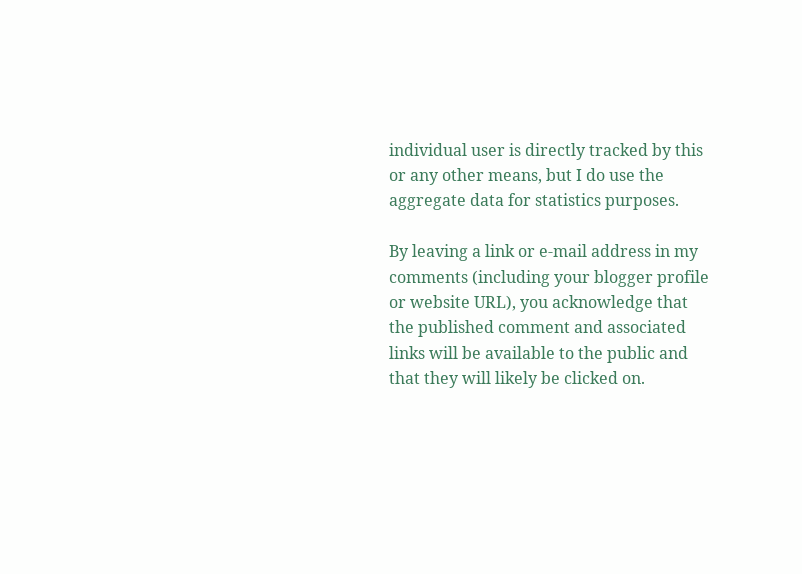individual user is directly tracked by this or any other means, but I do use the aggregate data for statistics purposes.

By leaving a link or e-mail address in my comments (including your blogger profile or website URL), you acknowledge that the published comment and associated links will be available to the public and that they will likely be clicked on.